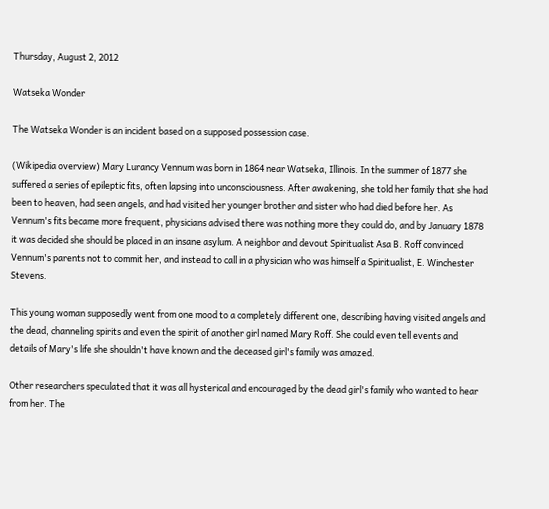Thursday, August 2, 2012

Watseka Wonder

The Watseka Wonder is an incident based on a supposed possession case.

(Wikipedia overview) Mary Lurancy Vennum was born in 1864 near Watseka, Illinois. In the summer of 1877 she suffered a series of epileptic fits, often lapsing into unconsciousness. After awakening, she told her family that she had been to heaven, had seen angels, and had visited her younger brother and sister who had died before her. As Vennum's fits became more frequent, physicians advised there was nothing more they could do, and by January 1878 it was decided she should be placed in an insane asylum. A neighbor and devout Spiritualist Asa B. Roff convinced Vennum's parents not to commit her, and instead to call in a physician who was himself a Spiritualist, E. Winchester Stevens.

This young woman supposedly went from one mood to a completely different one, describing having visited angels and the dead, channeling spirits and even the spirit of another girl named Mary Roff. She could even tell events and details of Mary's life she shouldn't have known and the deceased girl's family was amazed.

Other researchers speculated that it was all hysterical and encouraged by the dead girl's family who wanted to hear from her. The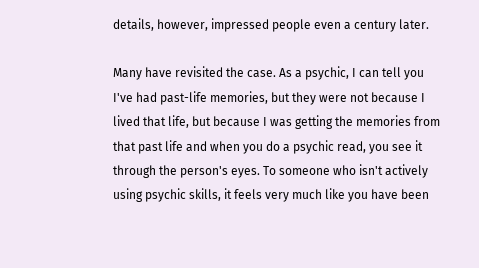details, however, impressed people even a century later.

Many have revisited the case. As a psychic, I can tell you I've had past-life memories, but they were not because I lived that life, but because I was getting the memories from that past life and when you do a psychic read, you see it through the person's eyes. To someone who isn't actively using psychic skills, it feels very much like you have been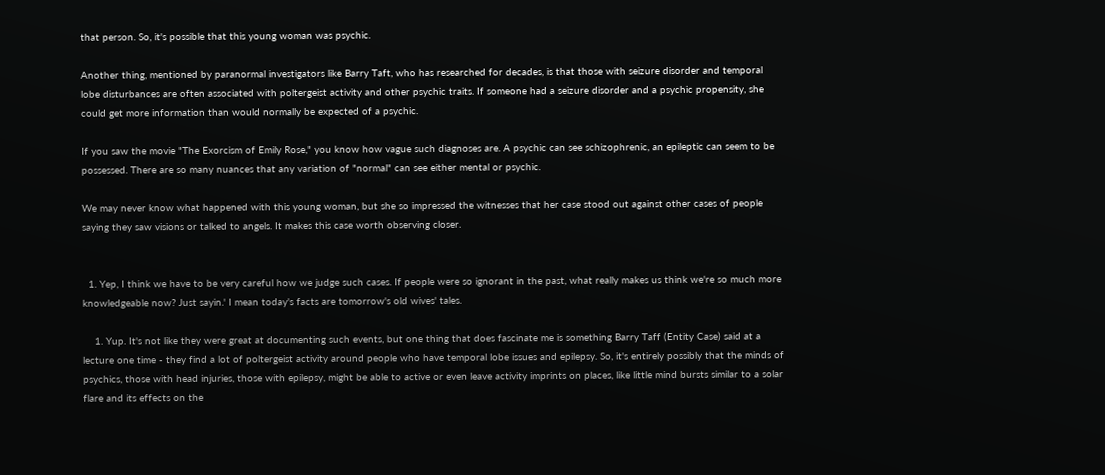that person. So, it's possible that this young woman was psychic.

Another thing, mentioned by paranormal investigators like Barry Taft, who has researched for decades, is that those with seizure disorder and temporal lobe disturbances are often associated with poltergeist activity and other psychic traits. If someone had a seizure disorder and a psychic propensity, she could get more information than would normally be expected of a psychic.

If you saw the movie "The Exorcism of Emily Rose," you know how vague such diagnoses are. A psychic can see schizophrenic, an epileptic can seem to be possessed. There are so many nuances that any variation of "normal" can see either mental or psychic.

We may never know what happened with this young woman, but she so impressed the witnesses that her case stood out against other cases of people saying they saw visions or talked to angels. It makes this case worth observing closer.


  1. Yep, I think we have to be very careful how we judge such cases. If people were so ignorant in the past, what really makes us think we're so much more knowledgeable now? Just sayin.' I mean today's facts are tomorrow's old wives' tales.

    1. Yup. It's not like they were great at documenting such events, but one thing that does fascinate me is something Barry Taff (Entity Case) said at a lecture one time - they find a lot of poltergeist activity around people who have temporal lobe issues and epilepsy. So, it's entirely possibly that the minds of psychics, those with head injuries, those with epilepsy, might be able to active or even leave activity imprints on places, like little mind bursts similar to a solar flare and its effects on the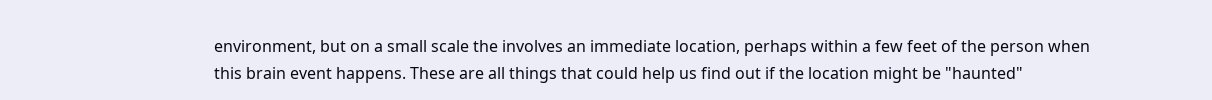environment, but on a small scale the involves an immediate location, perhaps within a few feet of the person when this brain event happens. These are all things that could help us find out if the location might be "haunted"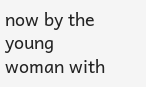now by the young woman with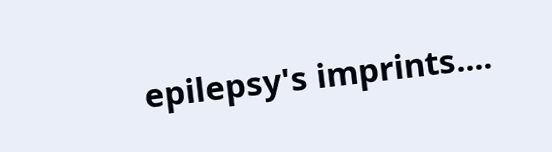epilepsy's imprints....